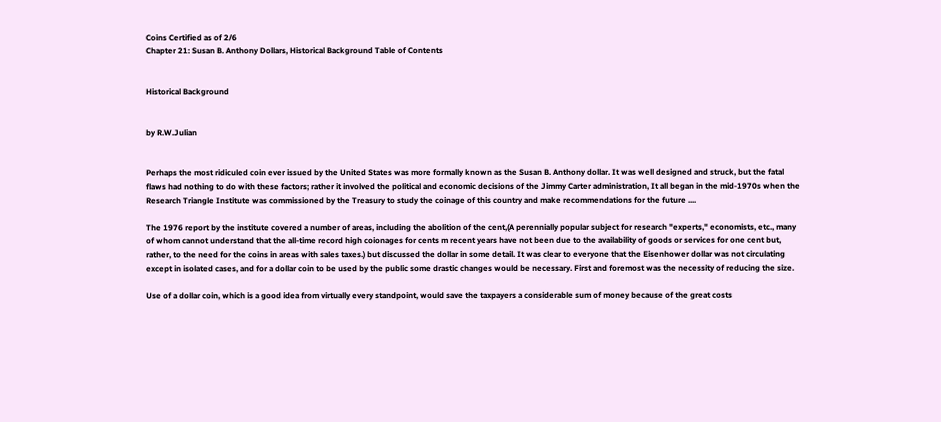Coins Certified as of 2/6
Chapter 21: Susan B. Anthony Dollars, Historical Background Table of Contents


Historical Background


by R.W.Julian


Perhaps the most ridiculed coin ever issued by the United States was more formally known as the Susan B. Anthony dollar. It was well designed and struck, but the fatal flaws had nothing to do with these factors; rather it involved the political and economic decisions of the Jimmy Carter administration, It all began in the mid-1970s when the Research Triangle Institute was commissioned by the Treasury to study the coinage of this country and make recommendations for the future ....

The 1976 report by the institute covered a number of areas, including the abolition of the cent,(A perennially popular subject for research "experts," economists, etc., many of whom cannot understand that the all-time record high coionages for cents m recent years have not been due to the availability of goods or services for one cent but, rather, to the need for the coins in areas with sales taxes.) but discussed the dollar in some detail. It was clear to everyone that the Eisenhower dollar was not circulating except in isolated cases, and for a dollar coin to be used by the public some drastic changes would be necessary. First and foremost was the necessity of reducing the size.

Use of a dollar coin, which is a good idea from virtually every standpoint, would save the taxpayers a considerable sum of money because of the great costs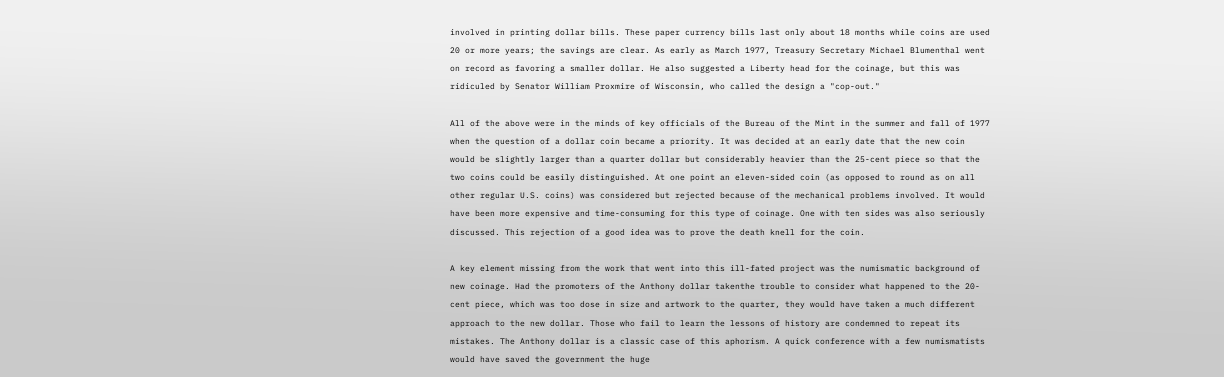involved in printing dollar bills. These paper currency bills last only about 18 months while coins are used 20 or more years; the savings are clear. As early as March 1977, Treasury Secretary Michael Blumenthal went on record as favoring a smaller dollar. He also suggested a Liberty head for the coinage, but this was ridiculed by Senator William Proxmire of Wisconsin, who called the design a "cop-out."

All of the above were in the minds of key officials of the Bureau of the Mint in the summer and fall of 1977 when the question of a dollar coin became a priority. It was decided at an early date that the new coin would be slightly larger than a quarter dollar but considerably heavier than the 25-cent piece so that the two coins could be easily distinguished. At one point an eleven-sided coin (as opposed to round as on all other regular U.S. coins) was considered but rejected because of the mechanical problems involved. It would have been more expensive and time-consuming for this type of coinage. One with ten sides was also seriously discussed. This rejection of a good idea was to prove the death knell for the coin.

A key element missing from the work that went into this ill-fated project was the numismatic background of new coinage. Had the promoters of the Anthony dollar takenthe trouble to consider what happened to the 20-cent piece, which was too dose in size and artwork to the quarter, they would have taken a much different approach to the new dollar. Those who fail to learn the lessons of history are condemned to repeat its mistakes. The Anthony dollar is a classic case of this aphorism. A quick conference with a few numismatists would have saved the government the huge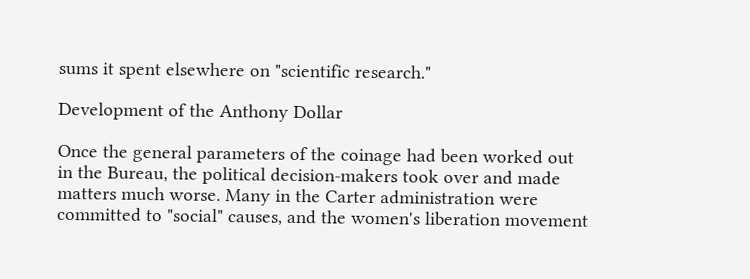sums it spent elsewhere on "scientific research."

Development of the Anthony Dollar

Once the general parameters of the coinage had been worked out in the Bureau, the political decision-makers took over and made matters much worse. Many in the Carter administration were committed to "social" causes, and the women's liberation movement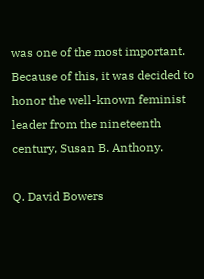was one of the most important. Because of this, it was decided to honor the well-known feminist leader from the nineteenth century, Susan B. Anthony.

Q. David Bowers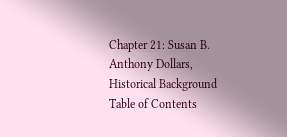Chapter 21: Susan B. Anthony Dollars, Historical Background Table of Contents